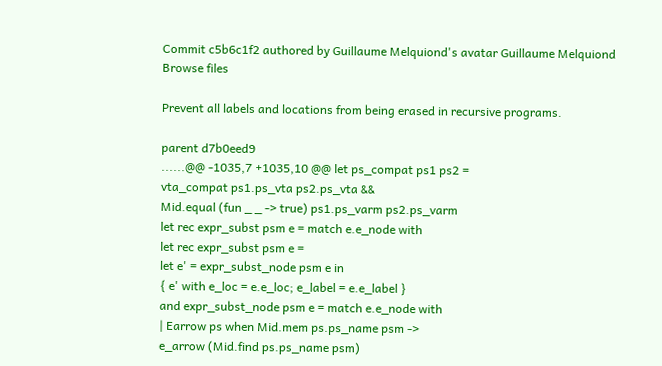Commit c5b6c1f2 authored by Guillaume Melquiond's avatar Guillaume Melquiond
Browse files

Prevent all labels and locations from being erased in recursive programs.

parent d7b0eed9
......@@ -1035,7 +1035,10 @@ let ps_compat ps1 ps2 =
vta_compat ps1.ps_vta ps2.ps_vta &&
Mid.equal (fun _ _ -> true) ps1.ps_varm ps2.ps_varm
let rec expr_subst psm e = match e.e_node with
let rec expr_subst psm e =
let e' = expr_subst_node psm e in
{ e' with e_loc = e.e_loc; e_label = e.e_label }
and expr_subst_node psm e = match e.e_node with
| Earrow ps when Mid.mem ps.ps_name psm ->
e_arrow (Mid.find ps.ps_name psm)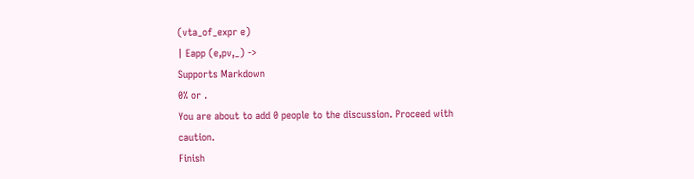(vta_of_expr e)
| Eapp (e,pv,_) ->
Supports Markdown
0% or .
You are about to add 0 people to the discussion. Proceed with caution.
Finish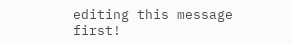editing this message first!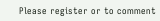Please register or to comment